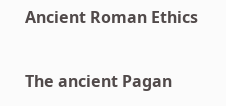Ancient Roman Ethics

The ancient Pagan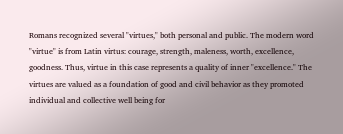Romans recognized several "virtues," both personal and public. The modern word "virtue" is from Latin virtus: courage, strength, maleness, worth, excellence, goodness. Thus, virtue in this case represents a quality of inner "excellence." The virtues are valued as a foundation of good and civil behavior as they promoted individual and collective well being for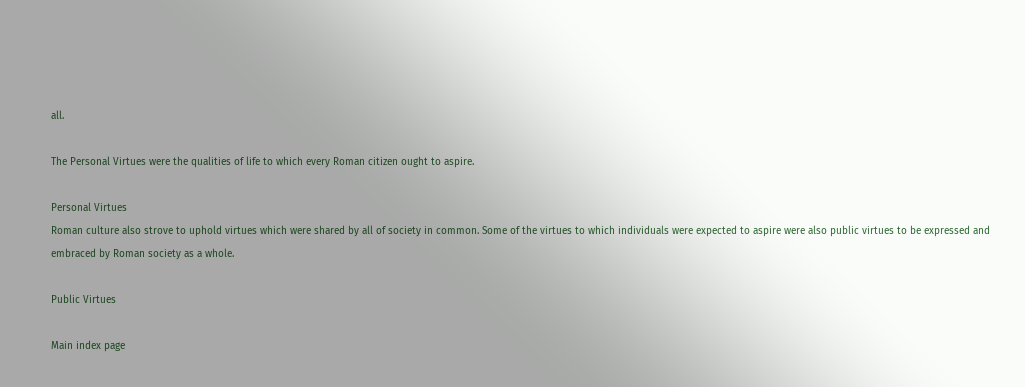all.

The Personal Virtues were the qualities of life to which every Roman citizen ought to aspire.

Personal Virtues
Roman culture also strove to uphold virtues which were shared by all of society in common. Some of the virtues to which individuals were expected to aspire were also public virtues to be expressed and embraced by Roman society as a whole.

Public Virtues

Main index page